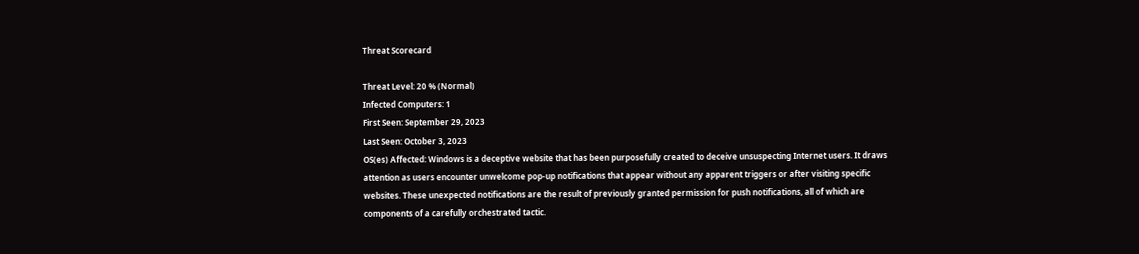Threat Scorecard

Threat Level: 20 % (Normal)
Infected Computers: 1
First Seen: September 29, 2023
Last Seen: October 3, 2023
OS(es) Affected: Windows is a deceptive website that has been purposefully created to deceive unsuspecting Internet users. It draws attention as users encounter unwelcome pop-up notifications that appear without any apparent triggers or after visiting specific websites. These unexpected notifications are the result of previously granted permission for push notifications, all of which are components of a carefully orchestrated tactic.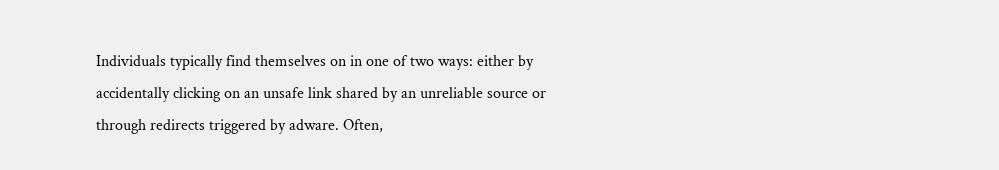Individuals typically find themselves on in one of two ways: either by accidentally clicking on an unsafe link shared by an unreliable source or through redirects triggered by adware. Often,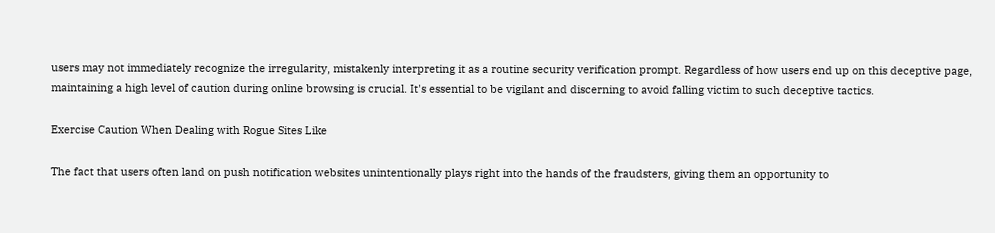users may not immediately recognize the irregularity, mistakenly interpreting it as a routine security verification prompt. Regardless of how users end up on this deceptive page, maintaining a high level of caution during online browsing is crucial. It's essential to be vigilant and discerning to avoid falling victim to such deceptive tactics.

Exercise Caution When Dealing with Rogue Sites Like

The fact that users often land on push notification websites unintentionally plays right into the hands of the fraudsters, giving them an opportunity to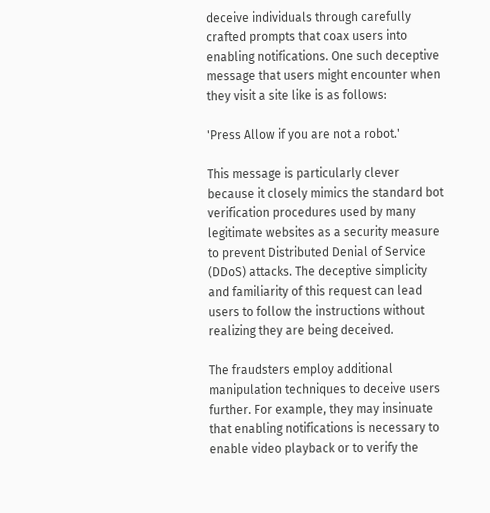deceive individuals through carefully crafted prompts that coax users into enabling notifications. One such deceptive message that users might encounter when they visit a site like is as follows:

'Press Allow if you are not a robot.'

This message is particularly clever because it closely mimics the standard bot verification procedures used by many legitimate websites as a security measure to prevent Distributed Denial of Service (DDoS) attacks. The deceptive simplicity and familiarity of this request can lead users to follow the instructions without realizing they are being deceived.

The fraudsters employ additional manipulation techniques to deceive users further. For example, they may insinuate that enabling notifications is necessary to enable video playback or to verify the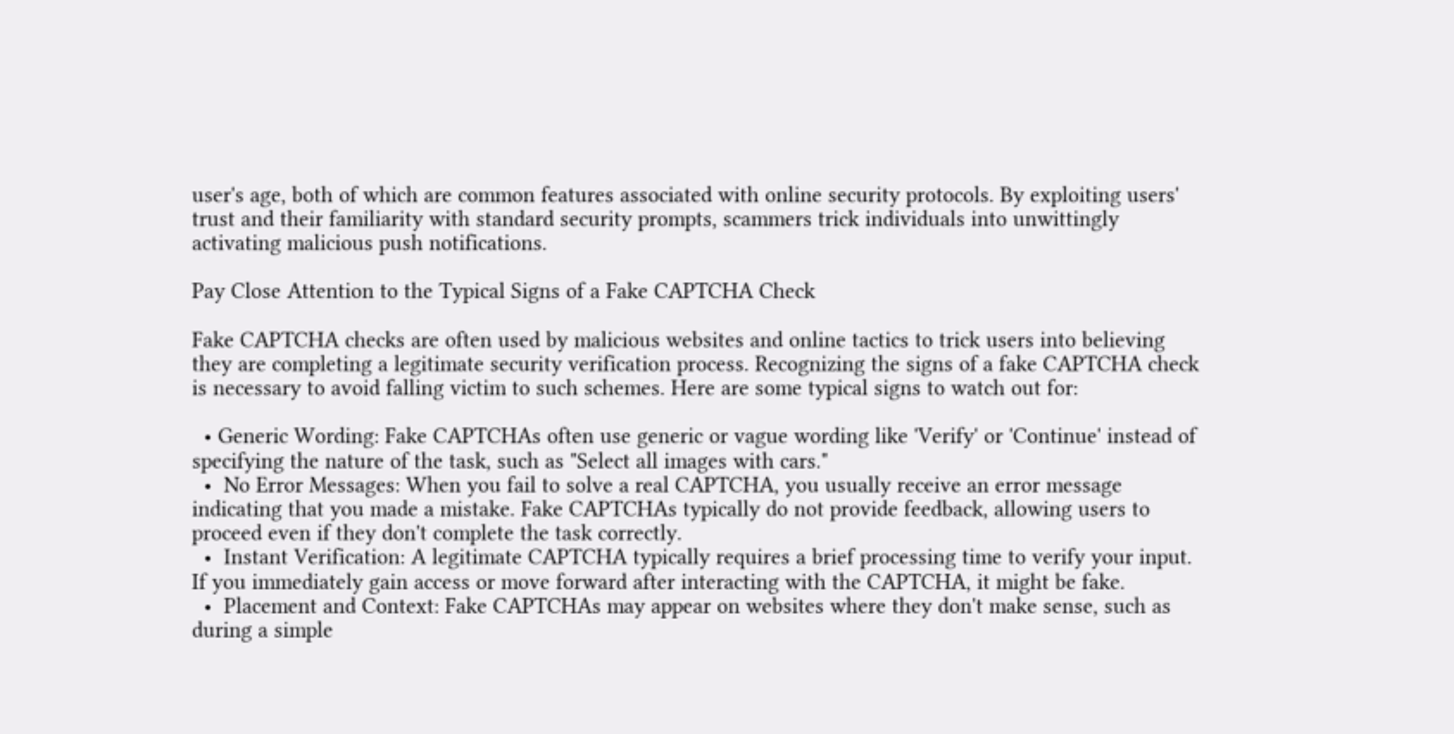user's age, both of which are common features associated with online security protocols. By exploiting users' trust and their familiarity with standard security prompts, scammers trick individuals into unwittingly activating malicious push notifications.

Pay Close Attention to the Typical Signs of a Fake CAPTCHA Check

Fake CAPTCHA checks are often used by malicious websites and online tactics to trick users into believing they are completing a legitimate security verification process. Recognizing the signs of a fake CAPTCHA check is necessary to avoid falling victim to such schemes. Here are some typical signs to watch out for:

  • Generic Wording: Fake CAPTCHAs often use generic or vague wording like 'Verify' or 'Continue' instead of specifying the nature of the task, such as "Select all images with cars."
  •  No Error Messages: When you fail to solve a real CAPTCHA, you usually receive an error message indicating that you made a mistake. Fake CAPTCHAs typically do not provide feedback, allowing users to proceed even if they don't complete the task correctly.
  •  Instant Verification: A legitimate CAPTCHA typically requires a brief processing time to verify your input. If you immediately gain access or move forward after interacting with the CAPTCHA, it might be fake.
  •  Placement and Context: Fake CAPTCHAs may appear on websites where they don't make sense, such as during a simple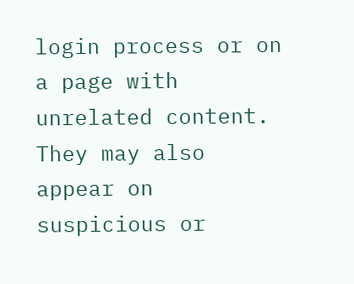login process or on a page with unrelated content. They may also appear on suspicious or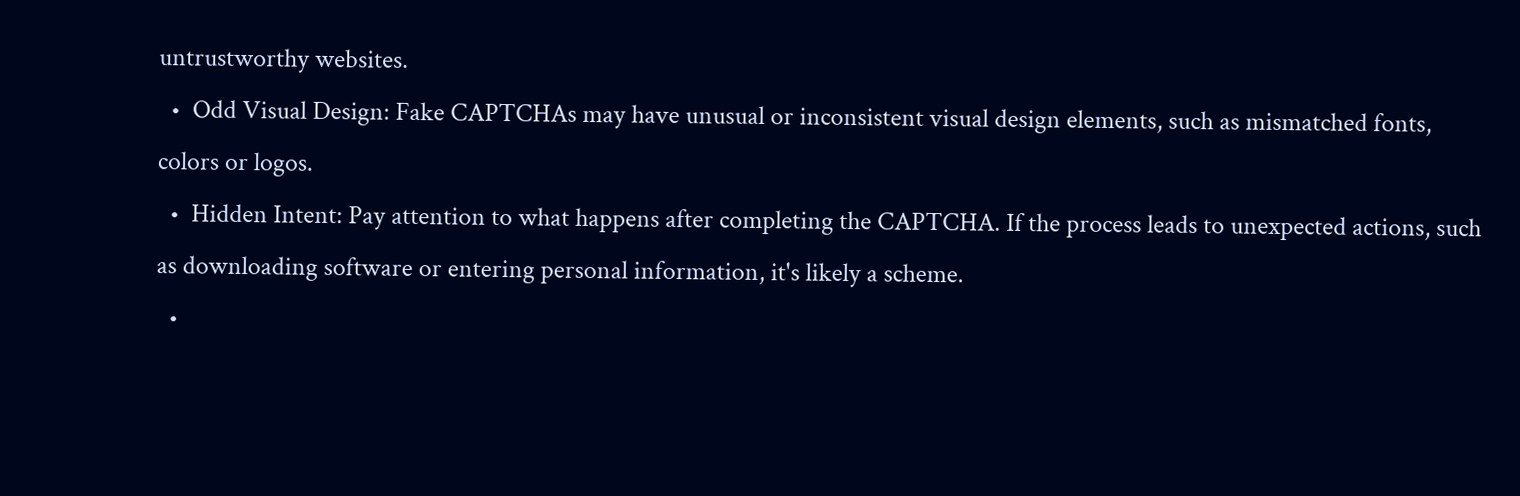untrustworthy websites.
  •  Odd Visual Design: Fake CAPTCHAs may have unusual or inconsistent visual design elements, such as mismatched fonts, colors or logos.
  •  Hidden Intent: Pay attention to what happens after completing the CAPTCHA. If the process leads to unexpected actions, such as downloading software or entering personal information, it's likely a scheme.
  •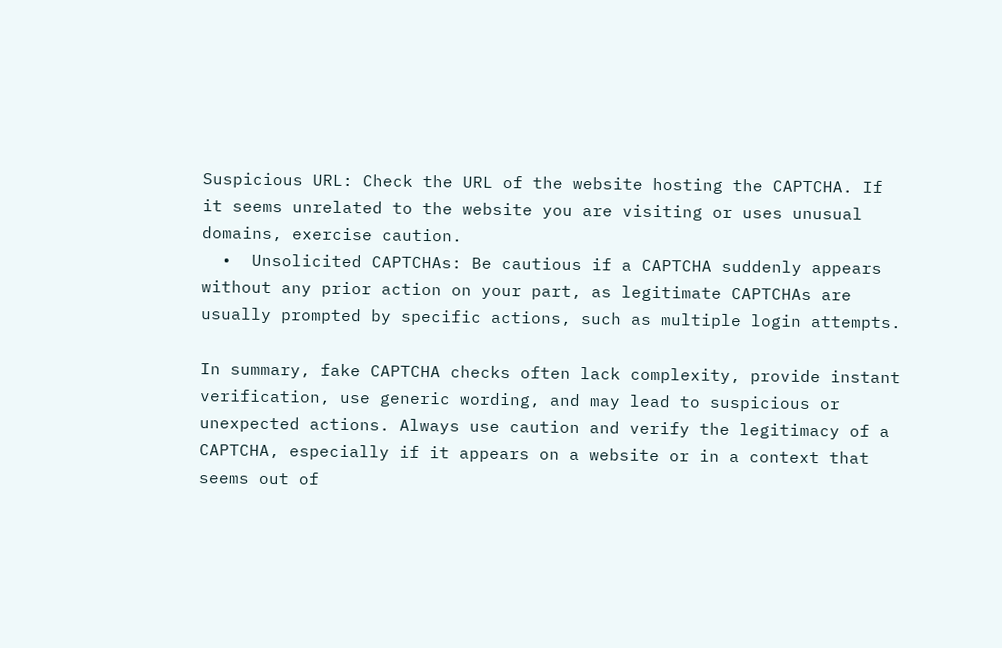Suspicious URL: Check the URL of the website hosting the CAPTCHA. If it seems unrelated to the website you are visiting or uses unusual domains, exercise caution.
  •  Unsolicited CAPTCHAs: Be cautious if a CAPTCHA suddenly appears without any prior action on your part, as legitimate CAPTCHAs are usually prompted by specific actions, such as multiple login attempts.

In summary, fake CAPTCHA checks often lack complexity, provide instant verification, use generic wording, and may lead to suspicious or unexpected actions. Always use caution and verify the legitimacy of a CAPTCHA, especially if it appears on a website or in a context that seems out of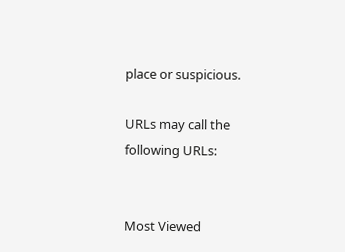place or suspicious.

URLs may call the following URLs:


Most Viewed